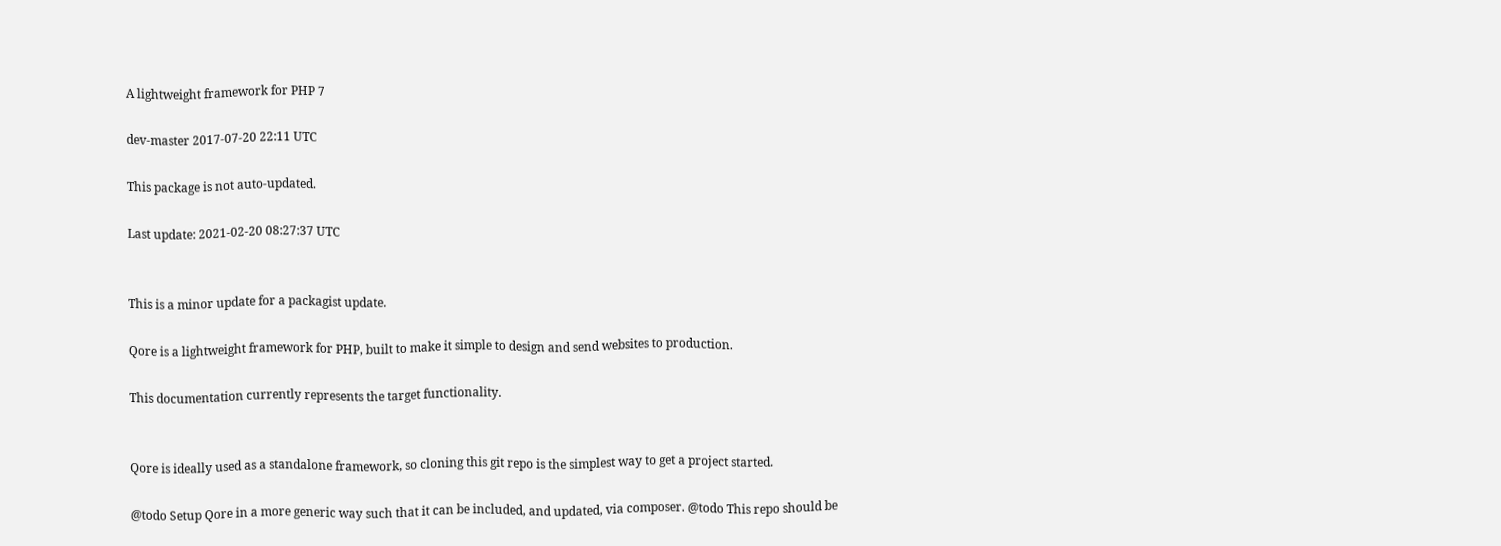A lightweight framework for PHP 7

dev-master 2017-07-20 22:11 UTC

This package is not auto-updated.

Last update: 2021-02-20 08:27:37 UTC


This is a minor update for a packagist update.

Qore is a lightweight framework for PHP, built to make it simple to design and send websites to production.

This documentation currently represents the target functionality.


Qore is ideally used as a standalone framework, so cloning this git repo is the simplest way to get a project started.

@todo Setup Qore in a more generic way such that it can be included, and updated, via composer. @todo This repo should be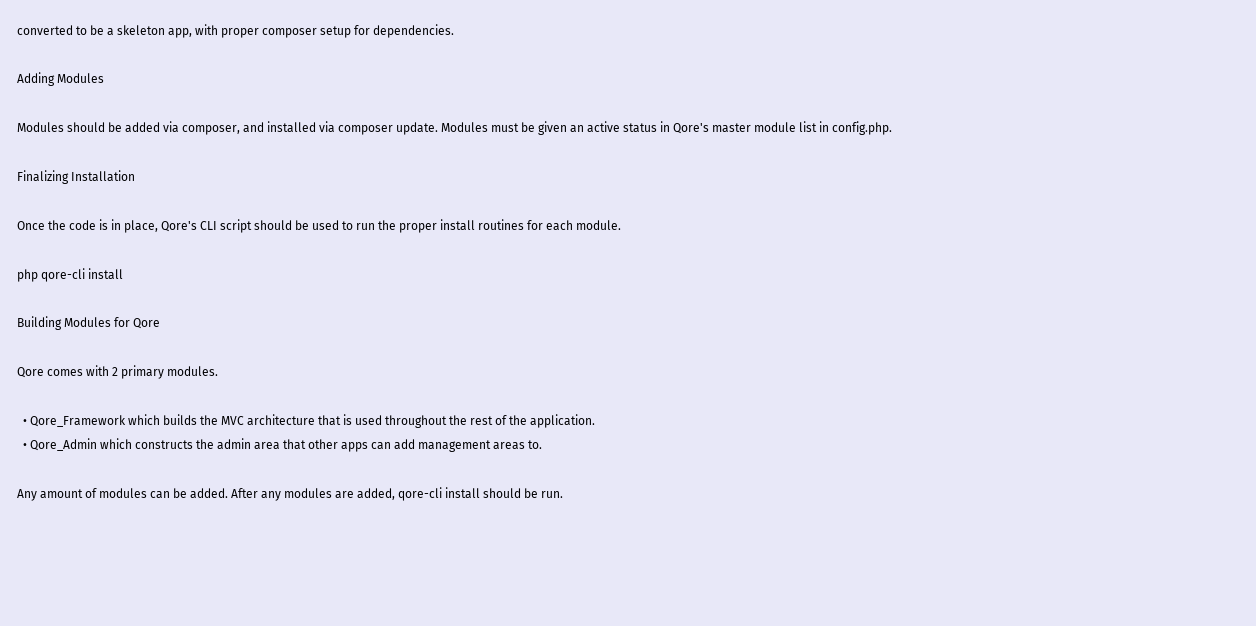converted to be a skeleton app, with proper composer setup for dependencies.

Adding Modules

Modules should be added via composer, and installed via composer update. Modules must be given an active status in Qore's master module list in config.php.

Finalizing Installation

Once the code is in place, Qore's CLI script should be used to run the proper install routines for each module.

php qore-cli install

Building Modules for Qore

Qore comes with 2 primary modules.

  • Qore_Framework which builds the MVC architecture that is used throughout the rest of the application.
  • Qore_Admin which constructs the admin area that other apps can add management areas to.

Any amount of modules can be added. After any modules are added, qore-cli install should be run.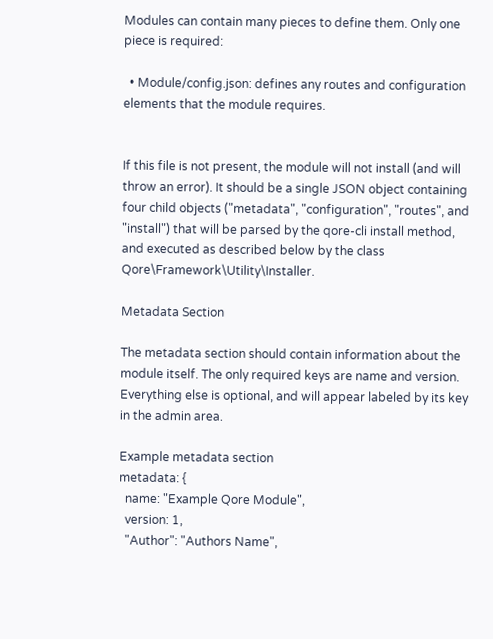Modules can contain many pieces to define them. Only one piece is required:

  • Module/config.json: defines any routes and configuration elements that the module requires.


If this file is not present, the module will not install (and will throw an error). It should be a single JSON object containing four child objects ("metadata", "configuration", "routes", and "install") that will be parsed by the qore-cli install method, and executed as described below by the class Qore\Framework\Utility\Installer.

Metadata Section

The metadata section should contain information about the module itself. The only required keys are name and version. Everything else is optional, and will appear labeled by its key in the admin area.

Example metadata section
metadata: {
  name: "Example Qore Module",
  version: 1,
  "Author": "Authors Name",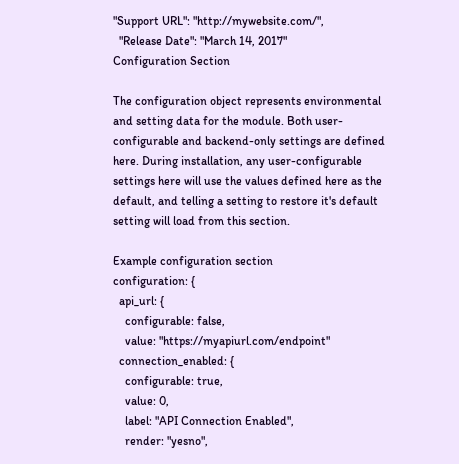"Support URL": "http://mywebsite.com/",
  "Release Date": "March 14, 2017"
Configuration Section

The configuration object represents environmental and setting data for the module. Both user-configurable and backend-only settings are defined here. During installation, any user-configurable settings here will use the values defined here as the default, and telling a setting to restore it's default setting will load from this section.

Example configuration section
configuration: {
  api_url: {
    configurable: false,
    value: "https://myapiurl.com/endpoint"
  connection_enabled: {
    configurable: true,
    value: 0,
    label: "API Connection Enabled",
    render: "yesno",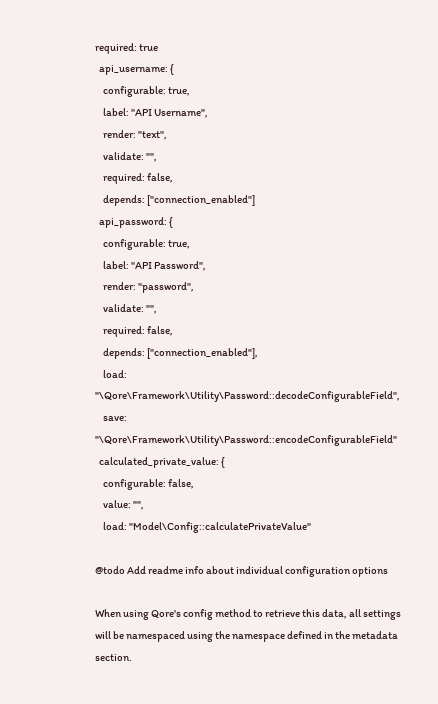required: true
  api_username: {
    configurable: true,
    label: "API Username",
    render: "text",
    validate: "",
    required: false,
    depends: ["connection_enabled"]
  api_password: {
    configurable: true,
    label: "API Password",
    render: "password",
    validate: "",
    required: false,
    depends: ["connection_enabled"],
    load: "\Qore\Framework\Utility\Password::decodeConfigurableField",
    save: "\Qore\Framework\Utility\Password::encodeConfigurableField"
  calculated_private_value: {
    configurable: false,
    value: "",
    load: "Model\Config::calculatePrivateValue"

@todo Add readme info about individual configuration options

When using Qore's config method to retrieve this data, all settings will be namespaced using the namespace defined in the metadata section.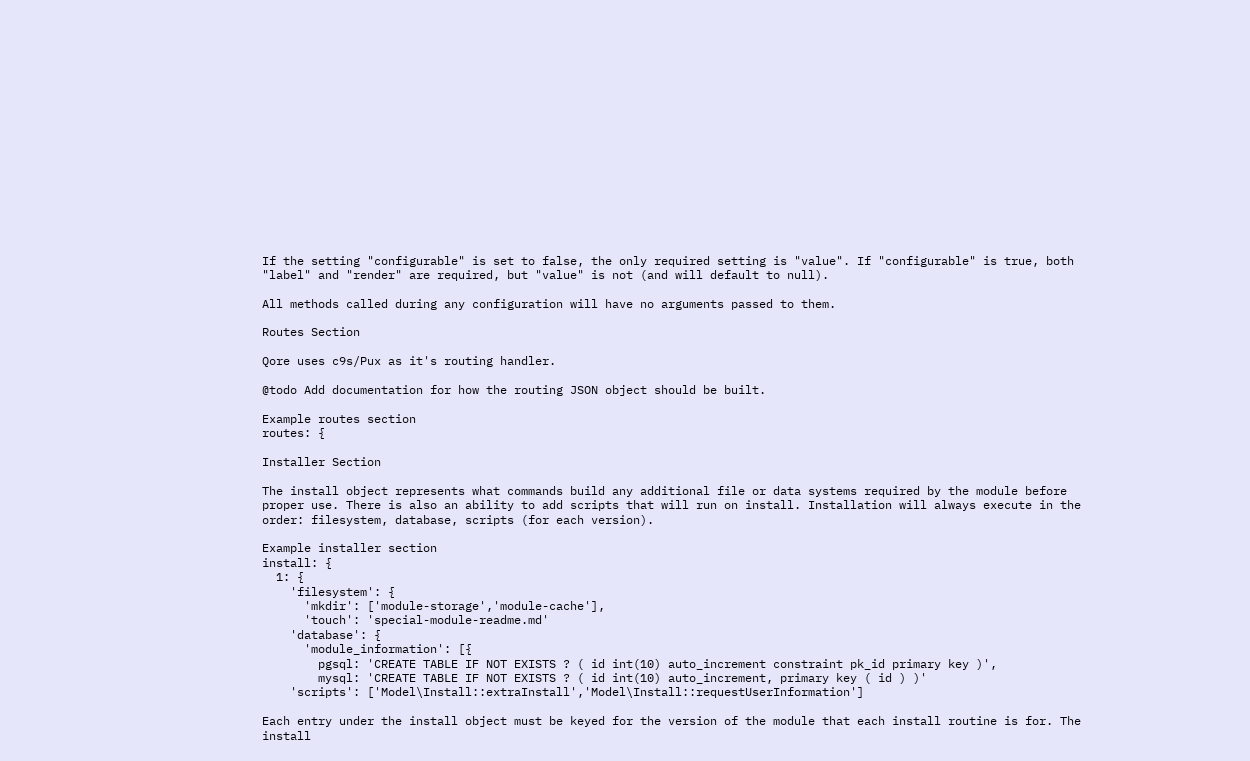If the setting "configurable" is set to false, the only required setting is "value". If "configurable" is true, both "label" and "render" are required, but "value" is not (and will default to null).

All methods called during any configuration will have no arguments passed to them.

Routes Section

Qore uses c9s/Pux as it's routing handler.

@todo Add documentation for how the routing JSON object should be built.

Example routes section
routes: {

Installer Section

The install object represents what commands build any additional file or data systems required by the module before proper use. There is also an ability to add scripts that will run on install. Installation will always execute in the order: filesystem, database, scripts (for each version).

Example installer section
install: {
  1: {
    'filesystem': {
      'mkdir': ['module-storage','module-cache'],
      'touch': 'special-module-readme.md'
    'database': {
      'module_information': [{
        pgsql: 'CREATE TABLE IF NOT EXISTS ? ( id int(10) auto_increment constraint pk_id primary key )',
        mysql: 'CREATE TABLE IF NOT EXISTS ? ( id int(10) auto_increment, primary key ( id ) )'
    'scripts': ['Model\Install::extraInstall','Model\Install::requestUserInformation']

Each entry under the install object must be keyed for the version of the module that each install routine is for. The install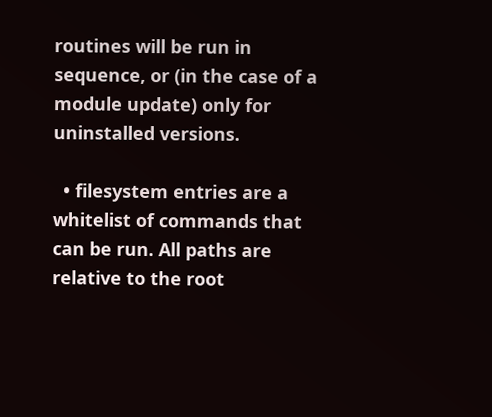routines will be run in sequence, or (in the case of a module update) only for uninstalled versions.

  • filesystem entries are a whitelist of commands that can be run. All paths are relative to the root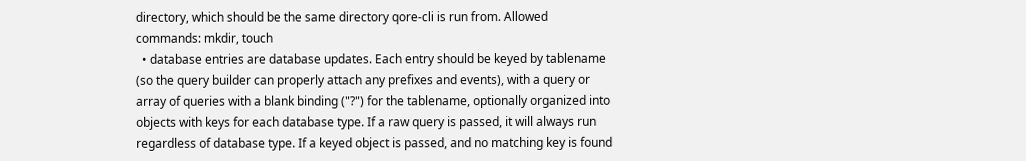directory, which should be the same directory qore-cli is run from. Allowed commands: mkdir, touch
  • database entries are database updates. Each entry should be keyed by tablename (so the query builder can properly attach any prefixes and events), with a query or array of queries with a blank binding ("?") for the tablename, optionally organized into objects with keys for each database type. If a raw query is passed, it will always run regardless of database type. If a keyed object is passed, and no matching key is found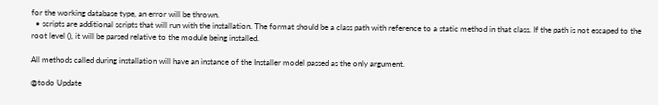for the working database type, an error will be thrown.
  • scripts are additional scripts that will run with the installation. The format should be a class path with reference to a static method in that class. If the path is not escaped to the root level (), it will be parsed relative to the module being installed.

All methods called during installation will have an instance of the Installer model passed as the only argument.

@todo Update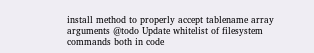install method to properly accept tablename array arguments @todo Update whitelist of filesystem commands both in code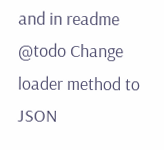and in readme @todo Change loader method to JSON